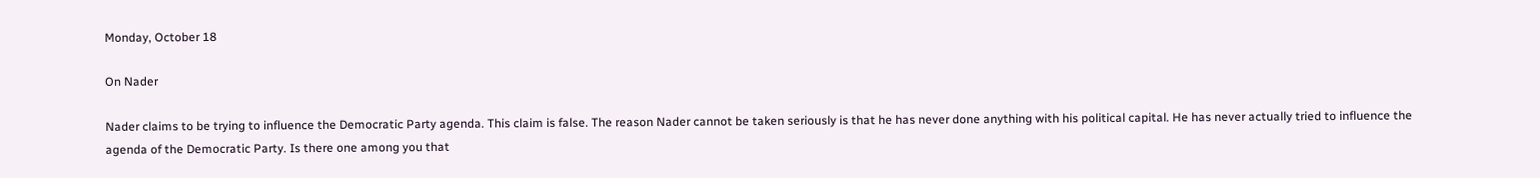Monday, October 18

On Nader

Nader claims to be trying to influence the Democratic Party agenda. This claim is false. The reason Nader cannot be taken seriously is that he has never done anything with his political capital. He has never actually tried to influence the agenda of the Democratic Party. Is there one among you that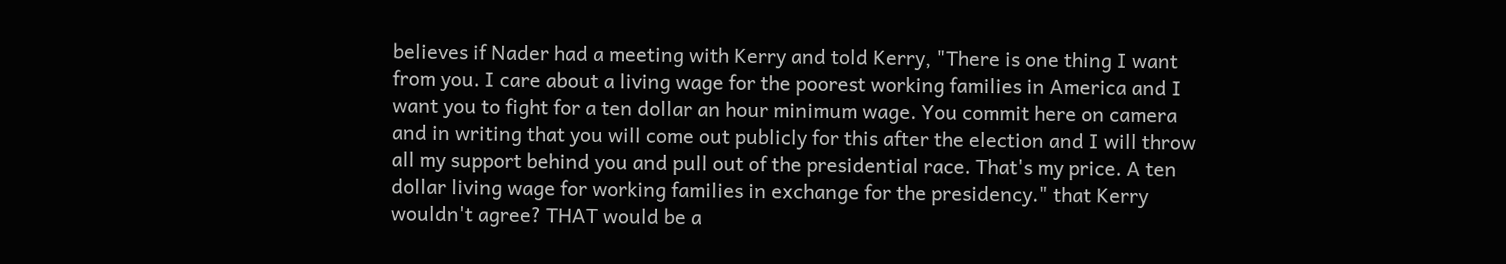believes if Nader had a meeting with Kerry and told Kerry, "There is one thing I want from you. I care about a living wage for the poorest working families in America and I want you to fight for a ten dollar an hour minimum wage. You commit here on camera and in writing that you will come out publicly for this after the election and I will throw all my support behind you and pull out of the presidential race. That's my price. A ten dollar living wage for working families in exchange for the presidency." that Kerry wouldn't agree? THAT would be a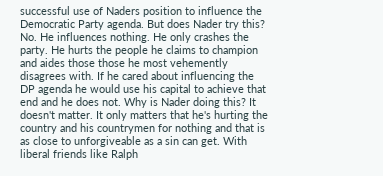successful use of Naders position to influence the Democratic Party agenda. But does Nader try this? No. He influences nothing. He only crashes the party. He hurts the people he claims to champion and aides those those he most vehemently disagrees with. If he cared about influencing the DP agenda he would use his capital to achieve that end and he does not. Why is Nader doing this? It doesn't matter. It only matters that he's hurting the country and his countrymen for nothing and that is as close to unforgiveable as a sin can get. With liberal friends like Ralph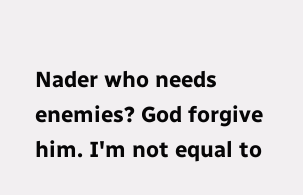Nader who needs enemies? God forgive him. I'm not equal to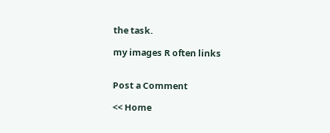the task.

my images R often links


Post a Comment

<< Home